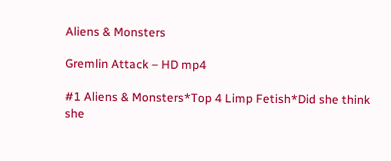Aliens & Monsters

Gremlin Attack – HD mp4

#1 Aliens & Monsters*Top 4 Limp Fetish*Did she think she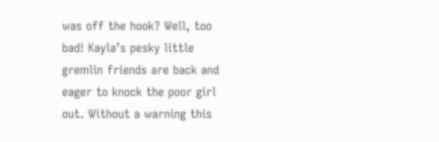was off the hook? Well, too bad! Kayla’s pesky little gremlin friends are back and eager to knock the poor girl out. Without a warning this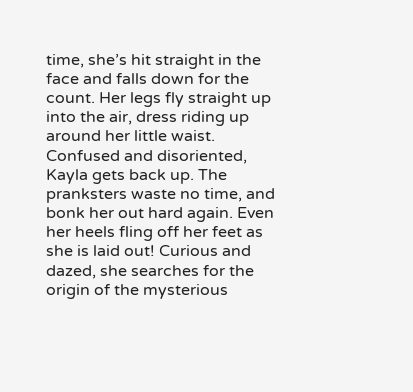time, she’s hit straight in the face and falls down for the count. Her legs fly straight up into the air, dress riding up around her little waist. Confused and disoriented, Kayla gets back up. The pranksters waste no time, and bonk her out hard again. Even her heels fling off her feet as she is laid out! Curious and dazed, she searches for the origin of the mysterious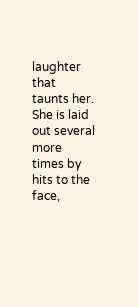laughter that taunts her. She is laid out several more times by hits to the face,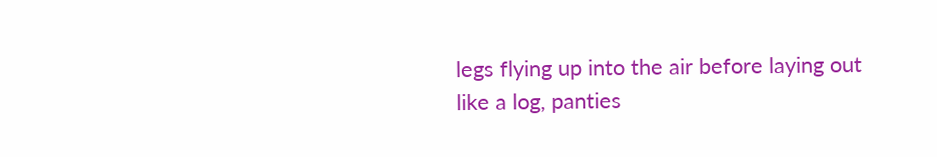legs flying up into the air before laying out like a log, panties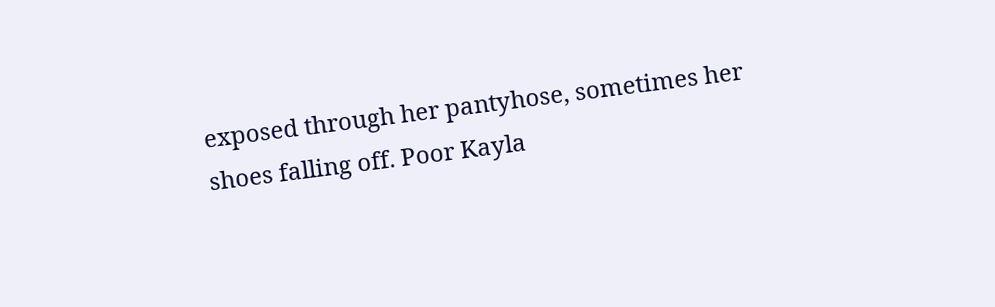exposed through her pantyhose, sometimes her shoes falling off. Poor Kayla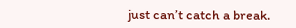just can’t catch a break.